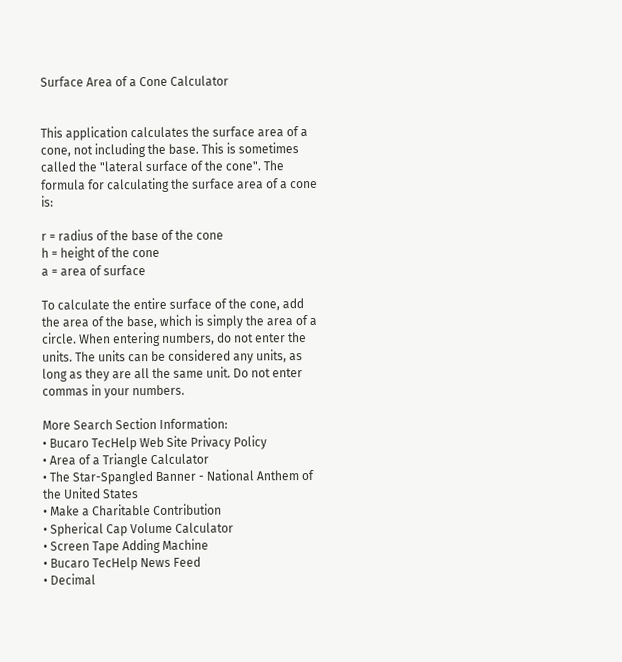Surface Area of a Cone Calculator


This application calculates the surface area of a cone, not including the base. This is sometimes called the "lateral surface of the cone". The formula for calculating the surface area of a cone is:

r = radius of the base of the cone
h = height of the cone
a = area of surface

To calculate the entire surface of the cone, add the area of the base, which is simply the area of a circle. When entering numbers, do not enter the units. The units can be considered any units, as long as they are all the same unit. Do not enter commas in your numbers.

More Search Section Information:
• Bucaro TecHelp Web Site Privacy Policy
• Area of a Triangle Calculator
• The Star-Spangled Banner - National Anthem of the United States
• Make a Charitable Contribution
• Spherical Cap Volume Calculator
• Screen Tape Adding Machine
• Bucaro TecHelp News Feed
• Decimal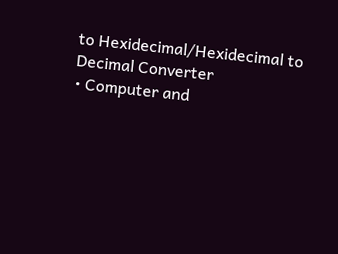to Hexidecimal/Hexidecimal to Decimal Converter
• Computer and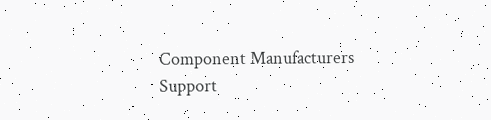Component Manufacturers Support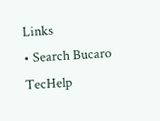Links
• Search Bucaro TecHelp